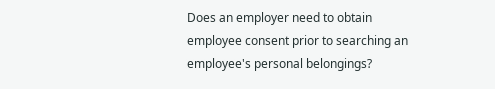Does an employer need to obtain employee consent prior to searching an employee's personal belongings?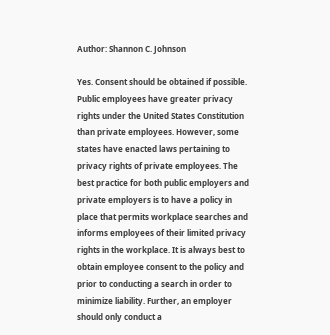Author: Shannon C. Johnson

Yes. Consent should be obtained if possible. Public employees have greater privacy rights under the United States Constitution than private employees. However, some states have enacted laws pertaining to privacy rights of private employees. The best practice for both public employers and private employers is to have a policy in place that permits workplace searches and informs employees of their limited privacy rights in the workplace. It is always best to obtain employee consent to the policy and prior to conducting a search in order to minimize liability. Further, an employer should only conduct a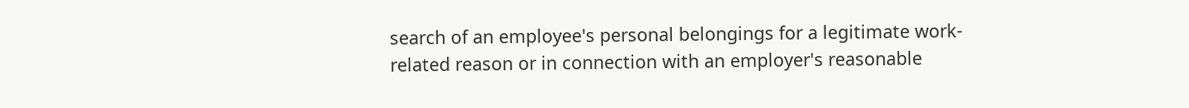search of an employee's personal belongings for a legitimate work-related reason or in connection with an employer's reasonable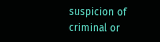suspicion of criminal or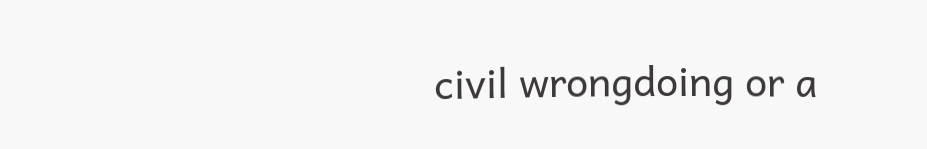civil wrongdoing or a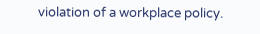violation of a workplace policy.